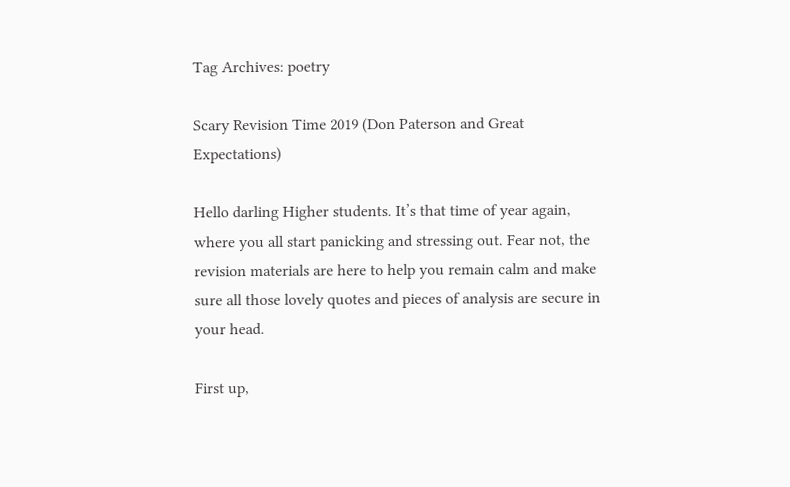Tag Archives: poetry

Scary Revision Time 2019 (Don Paterson and Great Expectations)

Hello darling Higher students. It’s that time of year again, where you all start panicking and stressing out. Fear not, the revision materials are here to help you remain calm and make sure all those lovely quotes and pieces of analysis are secure in your head.

First up,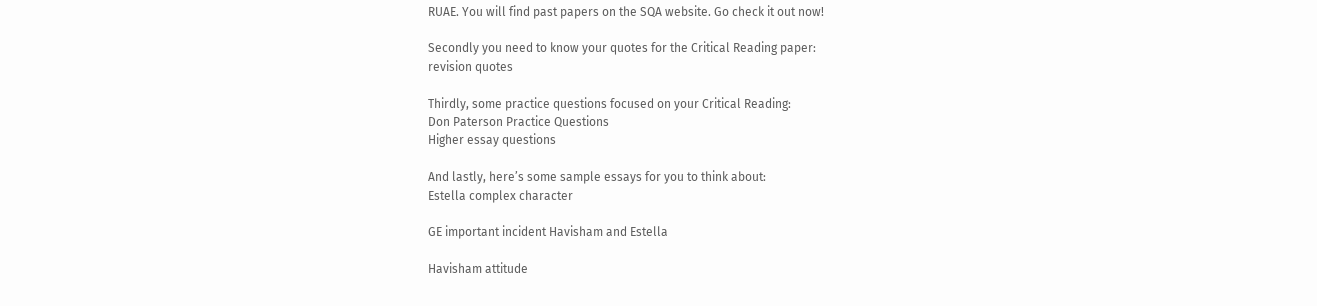RUAE. You will find past papers on the SQA website. Go check it out now!

Secondly you need to know your quotes for the Critical Reading paper:
revision quotes

Thirdly, some practice questions focused on your Critical Reading:
Don Paterson Practice Questions
Higher essay questions

And lastly, here’s some sample essays for you to think about:
Estella complex character

GE important incident Havisham and Estella

Havisham attitude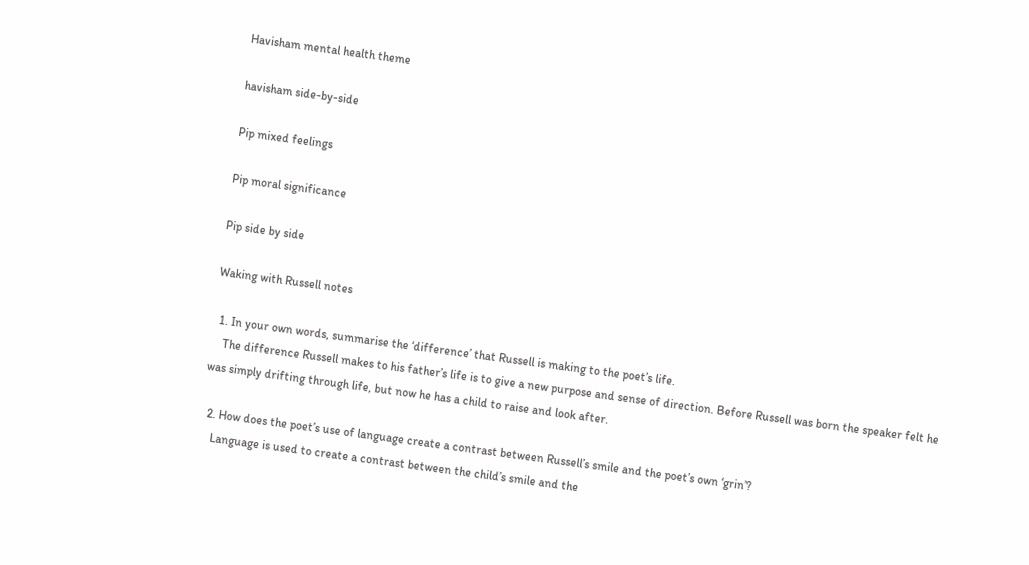Havisham mental health theme

havisham side-by-side

Pip mixed feelings

Pip moral significance

Pip side by side

Waking with Russell notes

  1. In your own words, summarise the ‘difference’ that Russell is making to the poet’s life.
    The difference Russell makes to his father’s life is to give a new purpose and sense of direction. Before Russell was born the speaker felt he was simply drifting through life, but now he has a child to raise and look after.

  2. How does the poet’s use of language create a contrast between Russell’s smile and the poet’s own ‘grin’?
    Language is used to create a contrast between the child’s smile and the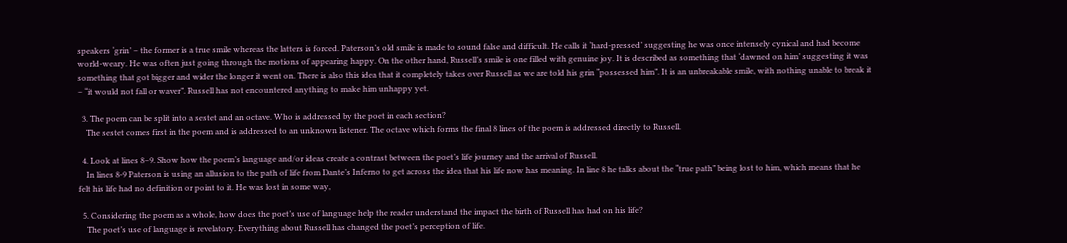speakers ‘grin’ – the former is a true smile whereas the latters is forced. Paterson’s old smile is made to sound false and difficult. He calls it ‘hard-pressed’ suggesting he was once intensely cynical and had become world-weary. He was often just going through the motions of appearing happy. On the other hand, Russell’s smile is one filled with genuine joy. It is described as something that ‘dawned on him’ suggesting it was something that got bigger and wider the longer it went on. There is also this idea that it completely takes over Russell as we are told his grin “possessed him”. It is an unbreakable smile, with nothing unable to break it – “it would not fall or waver”. Russell has not encountered anything to make him unhappy yet.

  3. The poem can be split into a sestet and an octave. Who is addressed by the poet in each section?
    The sestet comes first in the poem and is addressed to an unknown listener. The octave which forms the final 8 lines of the poem is addressed directly to Russell.

  4. Look at lines 8–9. Show how the poem’s language and/or ideas create a contrast between the poet’s life journey and the arrival of Russell.
    In lines 8-9 Paterson is using an allusion to the path of life from Dante’s Inferno to get across the idea that his life now has meaning. In line 8 he talks about the “true path” being lost to him, which means that he felt his life had no definition or point to it. He was lost in some way,

  5. Considering the poem as a whole, how does the poet’s use of language help the reader understand the impact the birth of Russell has had on his life?
    The poet’s use of language is revelatory. Everything about Russell has changed the poet’s perception of life.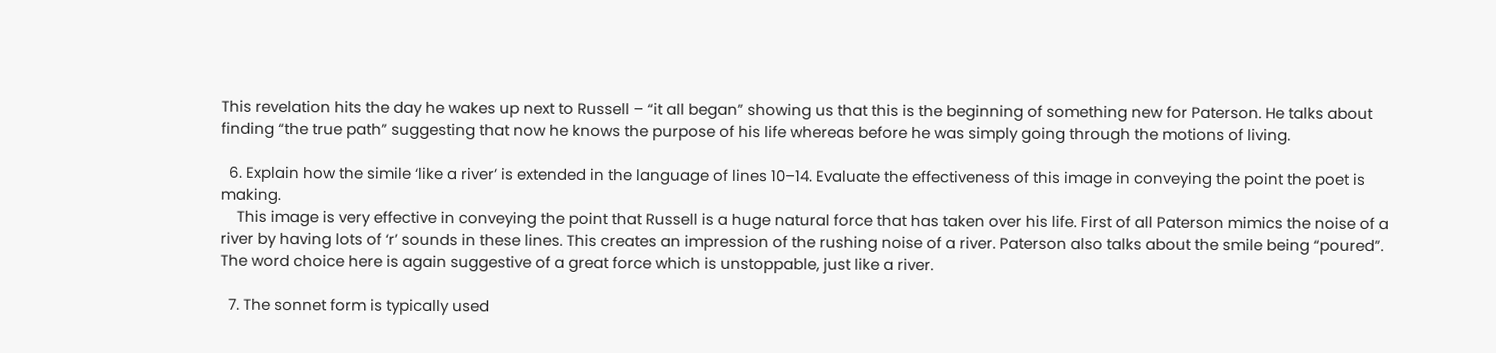This revelation hits the day he wakes up next to Russell – “it all began” showing us that this is the beginning of something new for Paterson. He talks about finding “the true path” suggesting that now he knows the purpose of his life whereas before he was simply going through the motions of living.

  6. Explain how the simile ‘like a river’ is extended in the language of lines 10–14. Evaluate the effectiveness of this image in conveying the point the poet is making.
    This image is very effective in conveying the point that Russell is a huge natural force that has taken over his life. First of all Paterson mimics the noise of a river by having lots of ‘r’ sounds in these lines. This creates an impression of the rushing noise of a river. Paterson also talks about the smile being “poured”. The word choice here is again suggestive of a great force which is unstoppable, just like a river.

  7. The sonnet form is typically used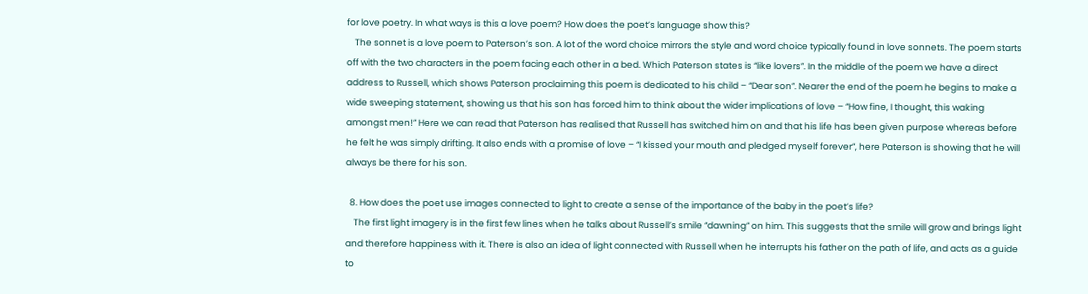for love poetry. In what ways is this a love poem? How does the poet’s language show this?
    The sonnet is a love poem to Paterson’s son. A lot of the word choice mirrors the style and word choice typically found in love sonnets. The poem starts off with the two characters in the poem facing each other in a bed. Which Paterson states is “like lovers”. In the middle of the poem we have a direct address to Russell, which shows Paterson proclaiming this poem is dedicated to his child – “Dear son”. Nearer the end of the poem he begins to make a wide sweeping statement, showing us that his son has forced him to think about the wider implications of love – “How fine, I thought, this waking amongst men!” Here we can read that Paterson has realised that Russell has switched him on and that his life has been given purpose whereas before he felt he was simply drifting. It also ends with a promise of love – “I kissed your mouth and pledged myself forever”, here Paterson is showing that he will always be there for his son.

  8. How does the poet use images connected to light to create a sense of the importance of the baby in the poet’s life?
    The first light imagery is in the first few lines when he talks about Russell’s smile “dawning” on him. This suggests that the smile will grow and brings light and therefore happiness with it. There is also an idea of light connected with Russell when he interrupts his father on the path of life, and acts as a guide to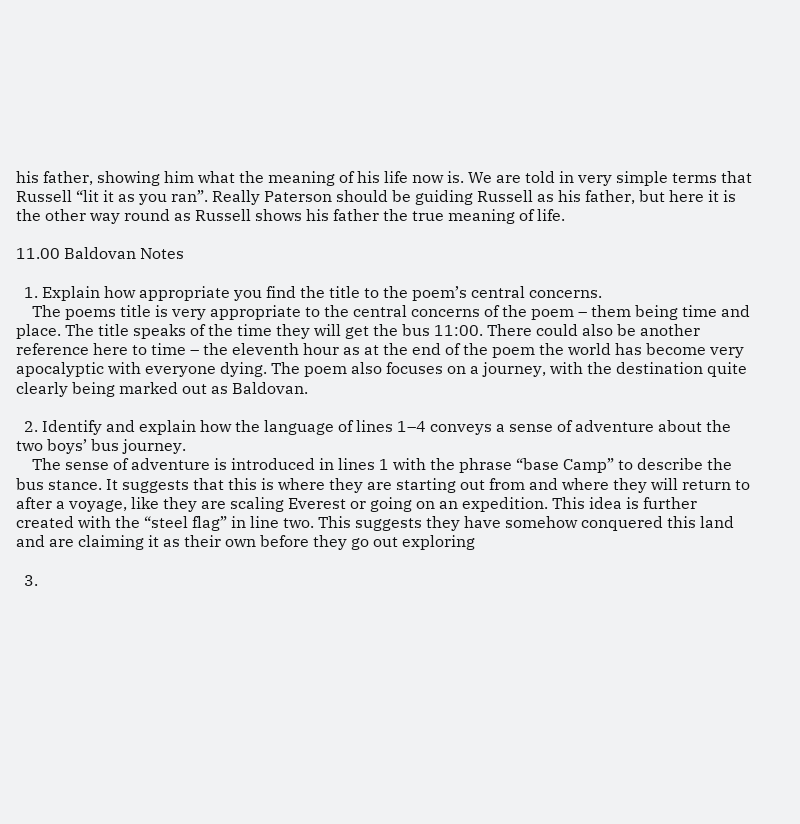his father, showing him what the meaning of his life now is. We are told in very simple terms that Russell “lit it as you ran”. Really Paterson should be guiding Russell as his father, but here it is the other way round as Russell shows his father the true meaning of life.

11.00 Baldovan Notes

  1. Explain how appropriate you find the title to the poem’s central concerns.
    The poems title is very appropriate to the central concerns of the poem – them being time and place. The title speaks of the time they will get the bus 11:00. There could also be another reference here to time – the eleventh hour as at the end of the poem the world has become very apocalyptic with everyone dying. The poem also focuses on a journey, with the destination quite clearly being marked out as Baldovan.

  2. Identify and explain how the language of lines 1–4 conveys a sense of adventure about the two boys’ bus journey.
    The sense of adventure is introduced in lines 1 with the phrase “base Camp” to describe the bus stance. It suggests that this is where they are starting out from and where they will return to after a voyage, like they are scaling Everest or going on an expedition. This idea is further created with the “steel flag” in line two. This suggests they have somehow conquered this land and are claiming it as their own before they go out exploring

  3.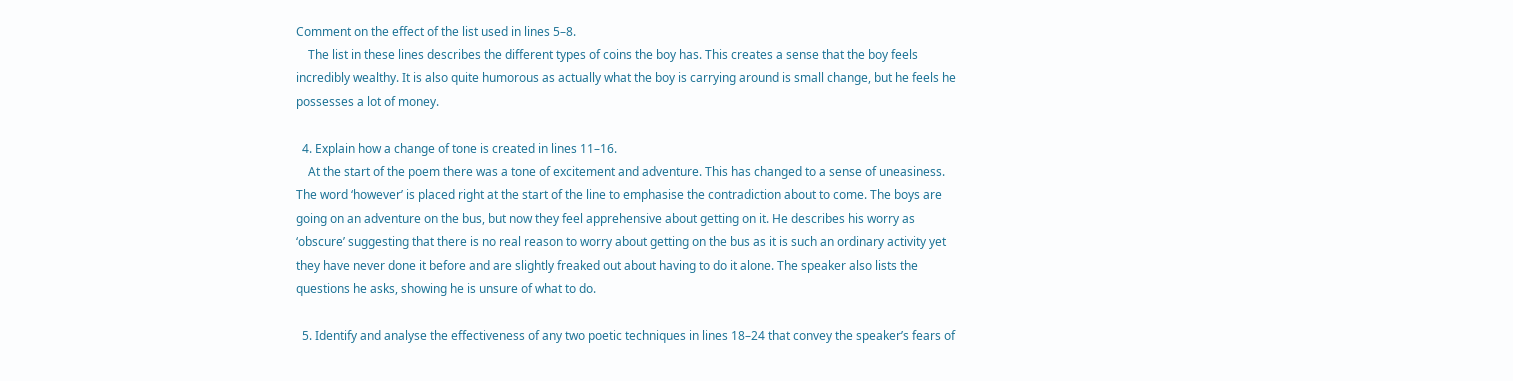Comment on the effect of the list used in lines 5–8.
    The list in these lines describes the different types of coins the boy has. This creates a sense that the boy feels incredibly wealthy. It is also quite humorous as actually what the boy is carrying around is small change, but he feels he possesses a lot of money.

  4. Explain how a change of tone is created in lines 11–16.
    At the start of the poem there was a tone of excitement and adventure. This has changed to a sense of uneasiness. The word ‘however’ is placed right at the start of the line to emphasise the contradiction about to come. The boys are going on an adventure on the bus, but now they feel apprehensive about getting on it. He describes his worry as ‘obscure’ suggesting that there is no real reason to worry about getting on the bus as it is such an ordinary activity yet they have never done it before and are slightly freaked out about having to do it alone. The speaker also lists the questions he asks, showing he is unsure of what to do.

  5. Identify and analyse the effectiveness of any two poetic techniques in lines 18–24 that convey the speaker’s fears of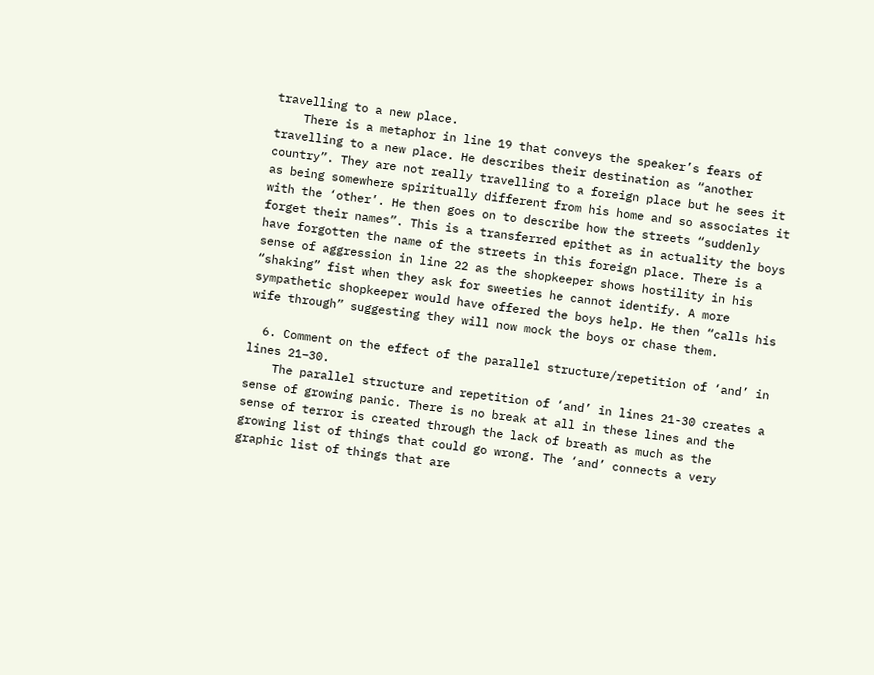travelling to a new place.
    There is a metaphor in line 19 that conveys the speaker’s fears of travelling to a new place. He describes their destination as “another country”. They are not really travelling to a foreign place but he sees it as being somewhere spiritually different from his home and so associates it with the ‘other’. He then goes on to describe how the streets “suddenly forget their names”. This is a transferred epithet as in actuality the boys have forgotten the name of the streets in this foreign place. There is a sense of aggression in line 22 as the shopkeeper shows hostility in his “shaking” fist when they ask for sweeties he cannot identify. A more sympathetic shopkeeper would have offered the boys help. He then “calls his wife through” suggesting they will now mock the boys or chase them.

  6. Comment on the effect of the parallel structure/repetition of ‘and’ in lines 21–30.
    The parallel structure and repetition of ‘and’ in lines 21-30 creates a sense of growing panic. There is no break at all in these lines and the sense of terror is created through the lack of breath as much as the growing list of things that could go wrong. The ‘and’ connects a very graphic list of things that are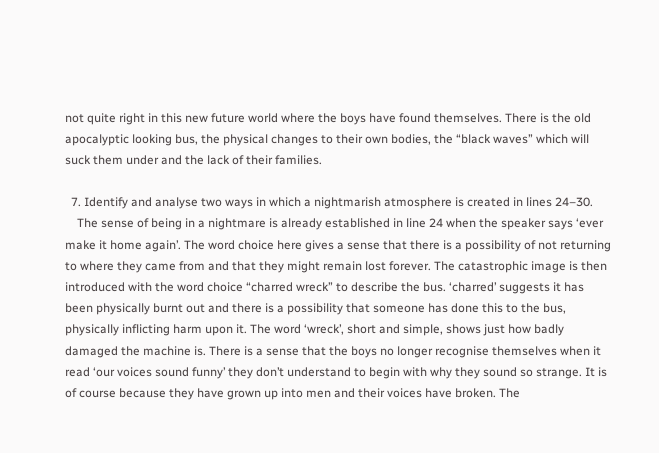not quite right in this new future world where the boys have found themselves. There is the old apocalyptic looking bus, the physical changes to their own bodies, the “black waves” which will suck them under and the lack of their families.

  7. Identify and analyse two ways in which a nightmarish atmosphere is created in lines 24–30.
    The sense of being in a nightmare is already established in line 24 when the speaker says ‘ever make it home again’. The word choice here gives a sense that there is a possibility of not returning to where they came from and that they might remain lost forever. The catastrophic image is then introduced with the word choice “charred wreck” to describe the bus. ‘charred’ suggests it has been physically burnt out and there is a possibility that someone has done this to the bus, physically inflicting harm upon it. The word ‘wreck’, short and simple, shows just how badly damaged the machine is. There is a sense that the boys no longer recognise themselves when it read ‘our voices sound funny’ they don’t understand to begin with why they sound so strange. It is of course because they have grown up into men and their voices have broken. The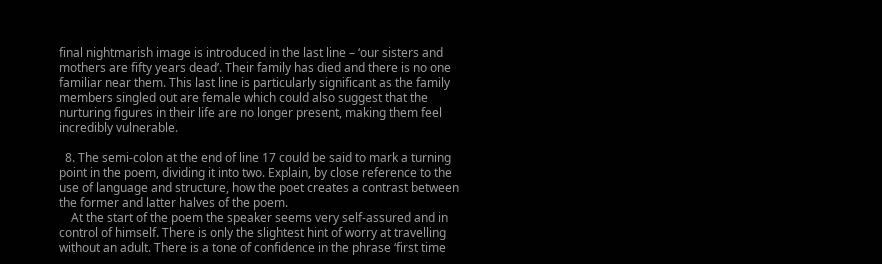final nightmarish image is introduced in the last line – ‘our sisters and mothers are fifty years dead’. Their family has died and there is no one familiar near them. This last line is particularly significant as the family members singled out are female which could also suggest that the nurturing figures in their life are no longer present, making them feel incredibly vulnerable.

  8. The semi-colon at the end of line 17 could be said to mark a turning point in the poem, dividing it into two. Explain, by close reference to the use of language and structure, how the poet creates a contrast between the former and latter halves of the poem.
    At the start of the poem the speaker seems very self-assured and in control of himself. There is only the slightest hint of worry at travelling without an adult. There is a tone of confidence in the phrase ‘first time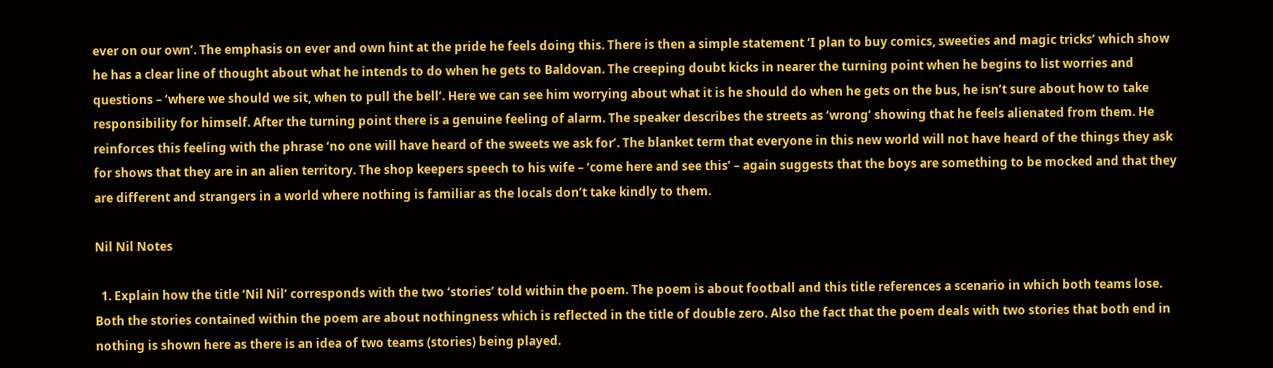ever on our own’. The emphasis on ever and own hint at the pride he feels doing this. There is then a simple statement ‘I plan to buy comics, sweeties and magic tricks’ which show he has a clear line of thought about what he intends to do when he gets to Baldovan. The creeping doubt kicks in nearer the turning point when he begins to list worries and questions – ‘where we should we sit, when to pull the bell’. Here we can see him worrying about what it is he should do when he gets on the bus, he isn’t sure about how to take responsibility for himself. After the turning point there is a genuine feeling of alarm. The speaker describes the streets as ‘wrong’ showing that he feels alienated from them. He reinforces this feeling with the phrase ‘no one will have heard of the sweets we ask for’. The blanket term that everyone in this new world will not have heard of the things they ask for shows that they are in an alien territory. The shop keepers speech to his wife – ‘come here and see this’ – again suggests that the boys are something to be mocked and that they are different and strangers in a world where nothing is familiar as the locals don’t take kindly to them.

Nil Nil Notes

  1. Explain how the title ‘Nil Nil’ corresponds with the two ‘stories’ told within the poem. The poem is about football and this title references a scenario in which both teams lose. Both the stories contained within the poem are about nothingness which is reflected in the title of double zero. Also the fact that the poem deals with two stories that both end in nothing is shown here as there is an idea of two teams (stories) being played.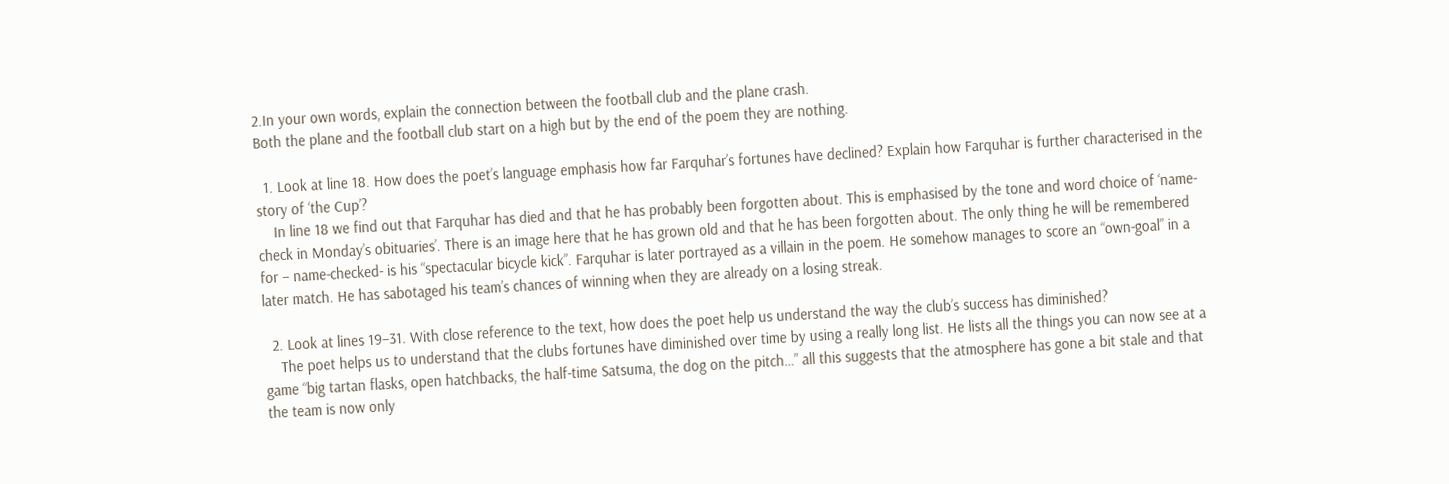2.In your own words, explain the connection between the football club and the plane crash.
Both the plane and the football club start on a high but by the end of the poem they are nothing.

  1. Look at line 18. How does the poet’s language emphasis how far Farquhar’s fortunes have declined? Explain how Farquhar is further characterised in the story of ‘the Cup’?
    In line 18 we find out that Farquhar has died and that he has probably been forgotten about. This is emphasised by the tone and word choice of ‘name-check in Monday’s obituaries’. There is an image here that he has grown old and that he has been forgotten about. The only thing he will be remembered for – name-checked- is his “spectacular bicycle kick”. Farquhar is later portrayed as a villain in the poem. He somehow manages to score an “own-goal” in a later match. He has sabotaged his team’s chances of winning when they are already on a losing streak.

  2. Look at lines 19–31. With close reference to the text, how does the poet help us understand the way the club’s success has diminished?
    The poet helps us to understand that the clubs fortunes have diminished over time by using a really long list. He lists all the things you can now see at a game “big tartan flasks, open hatchbacks, the half-time Satsuma, the dog on the pitch…” all this suggests that the atmosphere has gone a bit stale and that the team is now only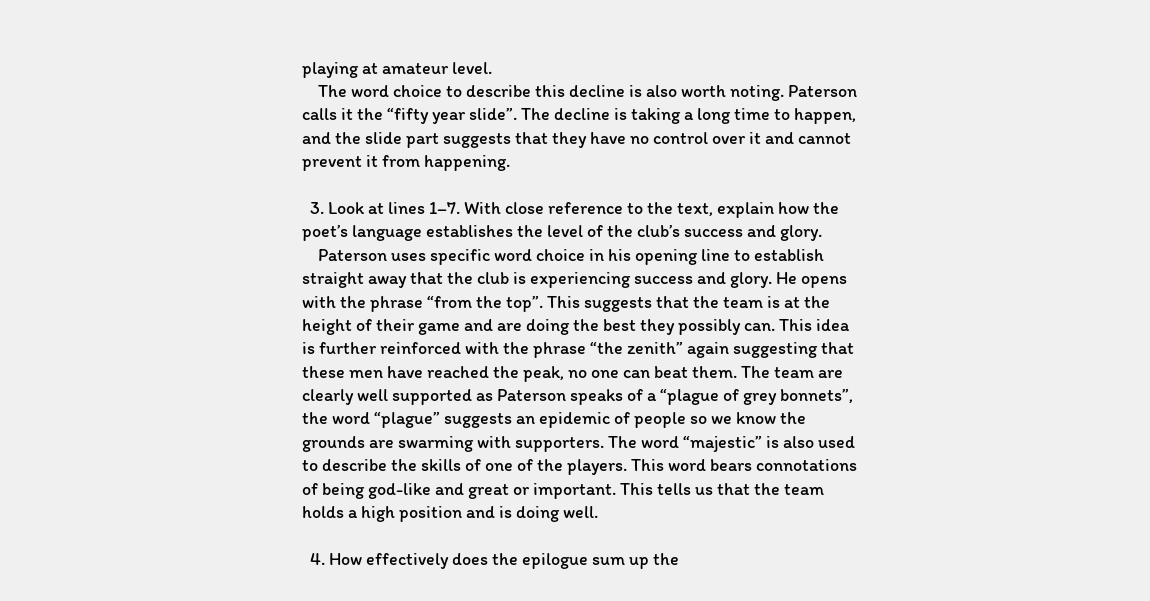playing at amateur level.
    The word choice to describe this decline is also worth noting. Paterson calls it the “fifty year slide”. The decline is taking a long time to happen, and the slide part suggests that they have no control over it and cannot prevent it from happening.

  3. Look at lines 1–7. With close reference to the text, explain how the poet’s language establishes the level of the club’s success and glory.
    Paterson uses specific word choice in his opening line to establish straight away that the club is experiencing success and glory. He opens with the phrase “from the top”. This suggests that the team is at the height of their game and are doing the best they possibly can. This idea is further reinforced with the phrase “the zenith” again suggesting that these men have reached the peak, no one can beat them. The team are clearly well supported as Paterson speaks of a “plague of grey bonnets”, the word “plague” suggests an epidemic of people so we know the grounds are swarming with supporters. The word “majestic” is also used to describe the skills of one of the players. This word bears connotations of being god-like and great or important. This tells us that the team holds a high position and is doing well.

  4. How effectively does the epilogue sum up the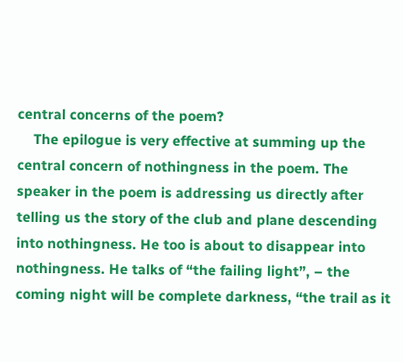central concerns of the poem?
    The epilogue is very effective at summing up the central concern of nothingness in the poem. The speaker in the poem is addressing us directly after telling us the story of the club and plane descending into nothingness. He too is about to disappear into nothingness. He talks of “the failing light”, – the coming night will be complete darkness, “the trail as it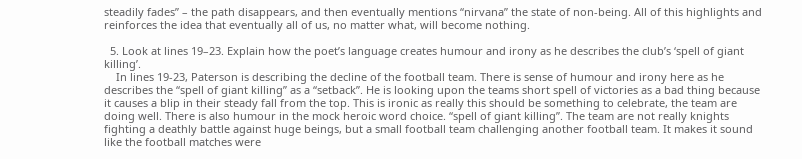steadily fades” – the path disappears, and then eventually mentions “nirvana” the state of non-being. All of this highlights and reinforces the idea that eventually all of us, no matter what, will become nothing.

  5. Look at lines 19–23. Explain how the poet’s language creates humour and irony as he describes the club’s ‘spell of giant killing’.
    In lines 19-23, Paterson is describing the decline of the football team. There is sense of humour and irony here as he describes the “spell of giant killing” as a “setback”. He is looking upon the teams short spell of victories as a bad thing because it causes a blip in their steady fall from the top. This is ironic as really this should be something to celebrate, the team are doing well. There is also humour in the mock heroic word choice. “spell of giant killing”. The team are not really knights fighting a deathly battle against huge beings, but a small football team challenging another football team. It makes it sound like the football matches were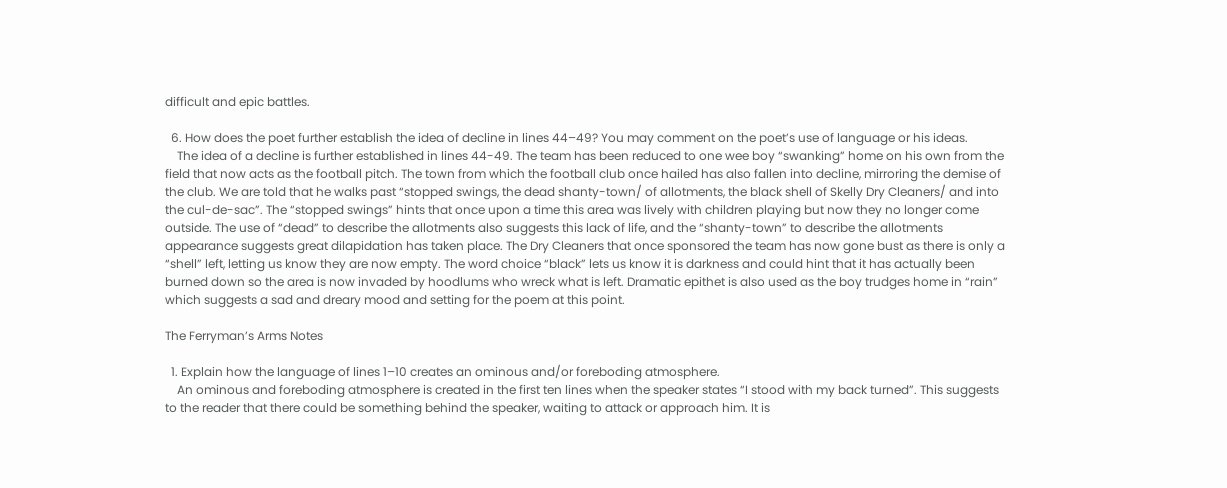difficult and epic battles.

  6. How does the poet further establish the idea of decline in lines 44–49? You may comment on the poet’s use of language or his ideas.
    The idea of a decline is further established in lines 44-49. The team has been reduced to one wee boy “swanking” home on his own from the field that now acts as the football pitch. The town from which the football club once hailed has also fallen into decline, mirroring the demise of the club. We are told that he walks past “stopped swings, the dead shanty-town/ of allotments, the black shell of Skelly Dry Cleaners/ and into the cul-de-sac”. The “stopped swings” hints that once upon a time this area was lively with children playing but now they no longer come outside. The use of “dead” to describe the allotments also suggests this lack of life, and the “shanty-town” to describe the allotments appearance suggests great dilapidation has taken place. The Dry Cleaners that once sponsored the team has now gone bust as there is only a “shell” left, letting us know they are now empty. The word choice “black” lets us know it is darkness and could hint that it has actually been burned down so the area is now invaded by hoodlums who wreck what is left. Dramatic epithet is also used as the boy trudges home in “rain” which suggests a sad and dreary mood and setting for the poem at this point.

The Ferryman’s Arms Notes

  1. Explain how the language of lines 1–10 creates an ominous and/or foreboding atmosphere.
    An ominous and foreboding atmosphere is created in the first ten lines when the speaker states “I stood with my back turned”. This suggests to the reader that there could be something behind the speaker, waiting to attack or approach him. It is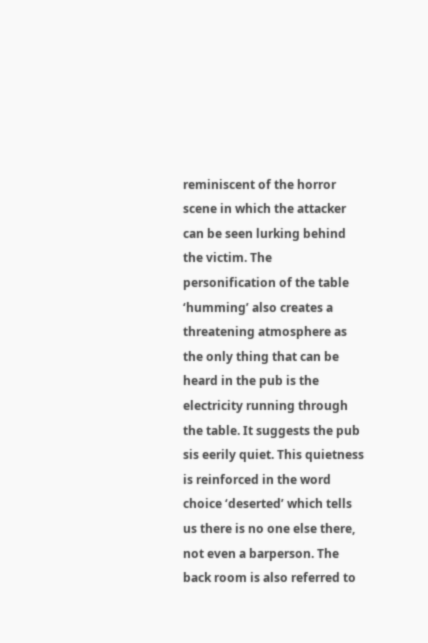reminiscent of the horror scene in which the attacker can be seen lurking behind the victim. The personification of the table ‘humming’ also creates a threatening atmosphere as the only thing that can be heard in the pub is the electricity running through the table. It suggests the pub sis eerily quiet. This quietness is reinforced in the word choice ‘deserted’ which tells us there is no one else there, not even a barperson. The back room is also referred to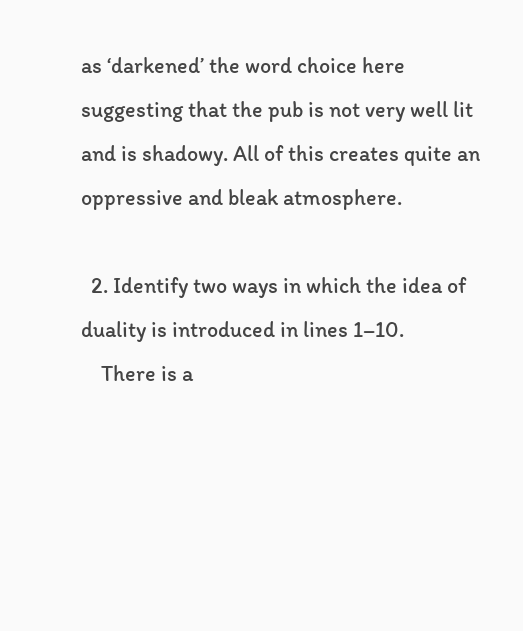as ‘darkened’ the word choice here suggesting that the pub is not very well lit and is shadowy. All of this creates quite an oppressive and bleak atmosphere.

  2. Identify two ways in which the idea of duality is introduced in lines 1–10.
    There is a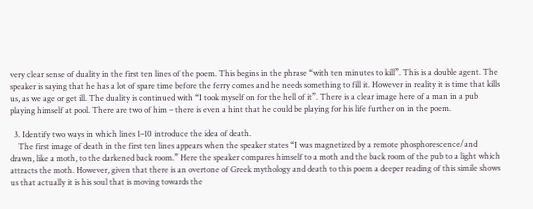very clear sense of duality in the first ten lines of the poem. This begins in the phrase “with ten minutes to kill”. This is a double agent. The speaker is saying that he has a lot of spare time before the ferry comes and he needs something to fill it. However in reality it is time that kills us, as we age or get ill. The duality is continued with “I took myself on for the hell of it”. There is a clear image here of a man in a pub playing himself at pool. There are two of him – there is even a hint that he could be playing for his life further on in the poem.

  3. Identify two ways in which lines 1–10 introduce the idea of death.
    The first image of death in the first ten lines appears when the speaker states “I was magnetized by a remote phosphorescence/and drawn, like a moth, to the darkened back room.” Here the speaker compares himself to a moth and the back room of the pub to a light which attracts the moth. However, given that there is an overtone of Greek mythology and death to this poem a deeper reading of this simile shows us that actually it is his soul that is moving towards the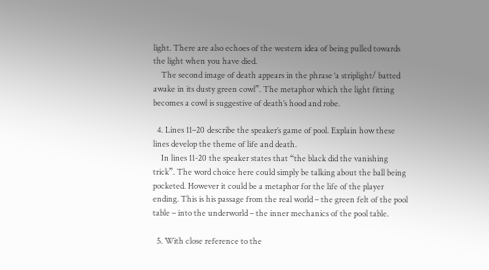light. There are also echoes of the western idea of being pulled towards the light when you have died.
    The second image of death appears in the phrase ‘a striplight/ batted awake in its dusty green cowl”. The metaphor which the light fitting becomes a cowl is suggestive of death’s hood and robe.

  4. Lines 11–20 describe the speaker’s game of pool. Explain how these lines develop the theme of life and death.
    In lines 11-20 the speaker states that “the black did the vanishing trick”. The word choice here could simply be talking about the ball being pocketed. However it could be a metaphor for the life of the player ending. This is his passage from the real world – the green felt of the pool table – into the underworld – the inner mechanics of the pool table.

  5. With close reference to the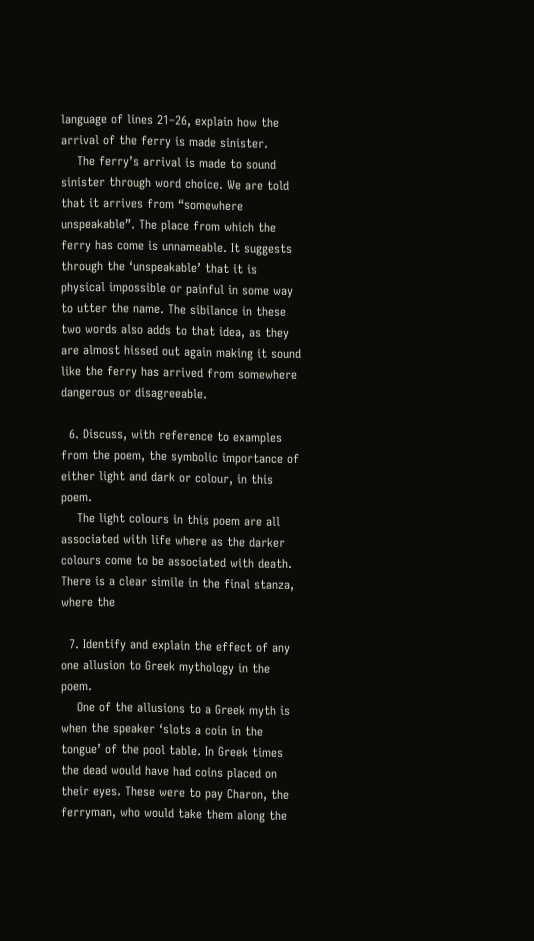language of lines 21–26, explain how the arrival of the ferry is made sinister.
    The ferry’s arrival is made to sound sinister through word choice. We are told that it arrives from “somewhere unspeakable”. The place from which the ferry has come is unnameable. It suggests through the ‘unspeakable’ that it is physical impossible or painful in some way to utter the name. The sibilance in these two words also adds to that idea, as they are almost hissed out again making it sound like the ferry has arrived from somewhere dangerous or disagreeable.

  6. Discuss, with reference to examples from the poem, the symbolic importance of either light and dark or colour, in this poem.
    The light colours in this poem are all associated with life where as the darker colours come to be associated with death. There is a clear simile in the final stanza, where the

  7. Identify and explain the effect of any one allusion to Greek mythology in the poem.
    One of the allusions to a Greek myth is when the speaker ‘slots a coin in the tongue’ of the pool table. In Greek times the dead would have had coins placed on their eyes. These were to pay Charon, the ferryman, who would take them along the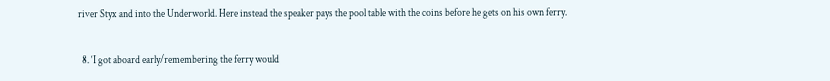river Styx and into the Underworld. Here instead the speaker pays the pool table with the coins before he gets on his own ferry.

  8. ‘I got aboard early/remembering the ferry would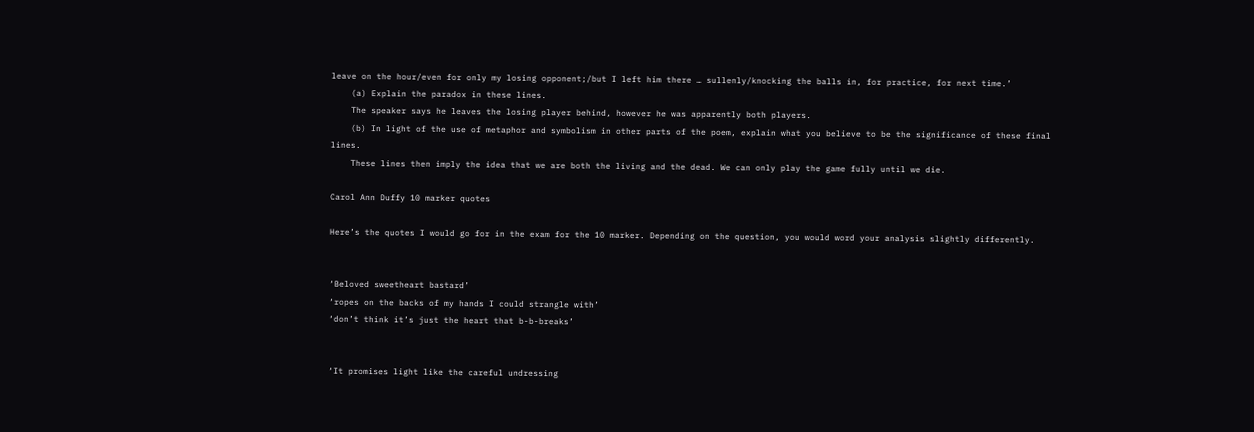leave on the hour/even for only my losing opponent;/but I left him there … sullenly/knocking the balls in, for practice, for next time.’
    (a) Explain the paradox in these lines.
    The speaker says he leaves the losing player behind, however he was apparently both players.
    (b) In light of the use of metaphor and symbolism in other parts of the poem, explain what you believe to be the significance of these final lines.
    These lines then imply the idea that we are both the living and the dead. We can only play the game fully until we die.

Carol Ann Duffy 10 marker quotes

Here’s the quotes I would go for in the exam for the 10 marker. Depending on the question, you would word your analysis slightly differently.


‘Beloved sweetheart bastard’
‘ropes on the backs of my hands I could strangle with’
‘don’t think it’s just the heart that b-b-breaks’


‘It promises light like the careful undressing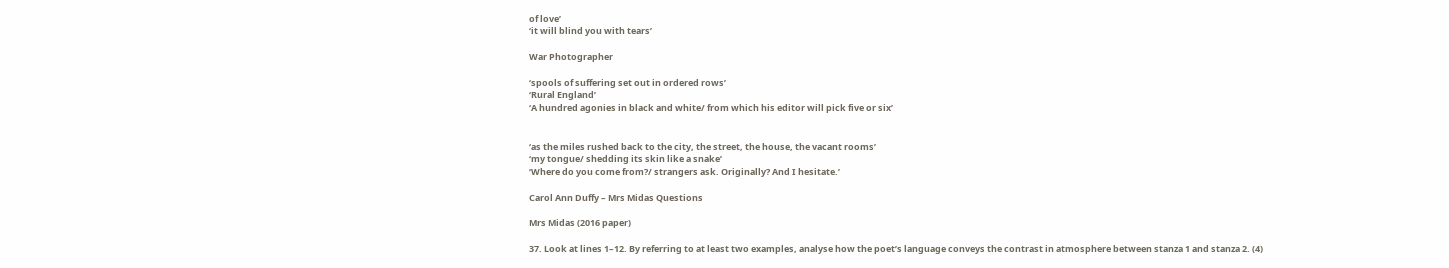of love’
‘it will blind you with tears’

War Photographer

‘spools of suffering set out in ordered rows’
‘Rural England’
‘A hundred agonies in black and white/ from which his editor will pick five or six’


‘as the miles rushed back to the city, the street, the house, the vacant rooms’
‘my tongue/ shedding its skin like a snake’
‘Where do you come from?/ strangers ask. Originally? And I hesitate.’

Carol Ann Duffy – Mrs Midas Questions

Mrs Midas (2016 paper)

37. Look at lines 1–12. By referring to at least two examples, analyse how the poet’s language conveys the contrast in atmosphere between stanza 1 and stanza 2. (4)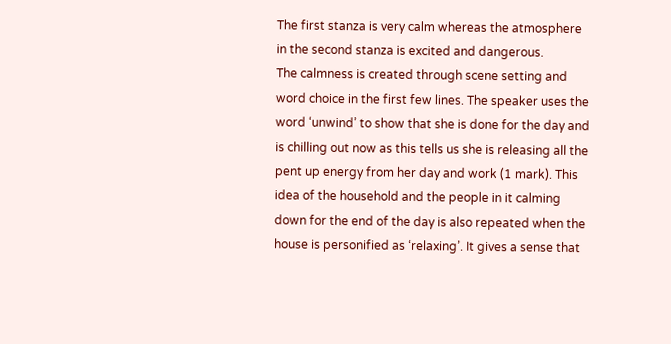The first stanza is very calm whereas the atmosphere in the second stanza is excited and dangerous.
The calmness is created through scene setting and word choice in the first few lines. The speaker uses the word ‘unwind’ to show that she is done for the day and is chilling out now as this tells us she is releasing all the pent up energy from her day and work (1 mark). This idea of the household and the people in it calming down for the end of the day is also repeated when the house is personified as ‘relaxing’. It gives a sense that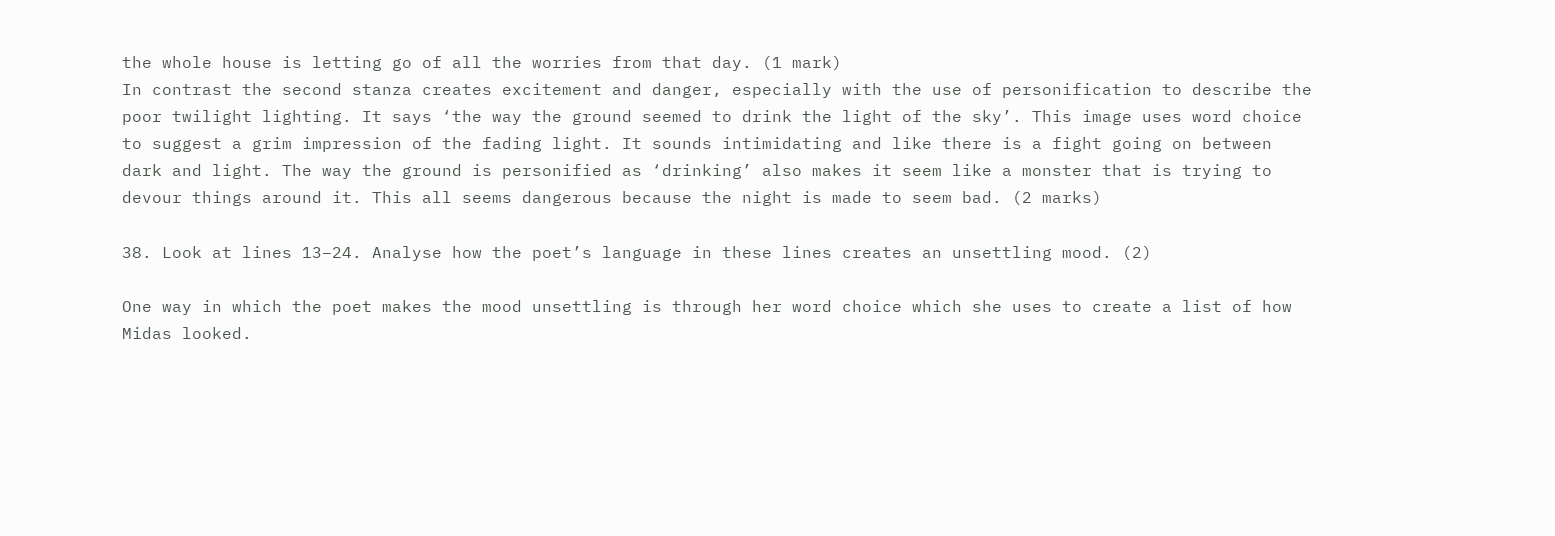the whole house is letting go of all the worries from that day. (1 mark)
In contrast the second stanza creates excitement and danger, especially with the use of personification to describe the poor twilight lighting. It says ‘the way the ground seemed to drink the light of the sky’. This image uses word choice to suggest a grim impression of the fading light. It sounds intimidating and like there is a fight going on between dark and light. The way the ground is personified as ‘drinking’ also makes it seem like a monster that is trying to devour things around it. This all seems dangerous because the night is made to seem bad. (2 marks)

38. Look at lines 13–24. Analyse how the poet’s language in these lines creates an unsettling mood. (2)

One way in which the poet makes the mood unsettling is through her word choice which she uses to create a list of how Midas looked.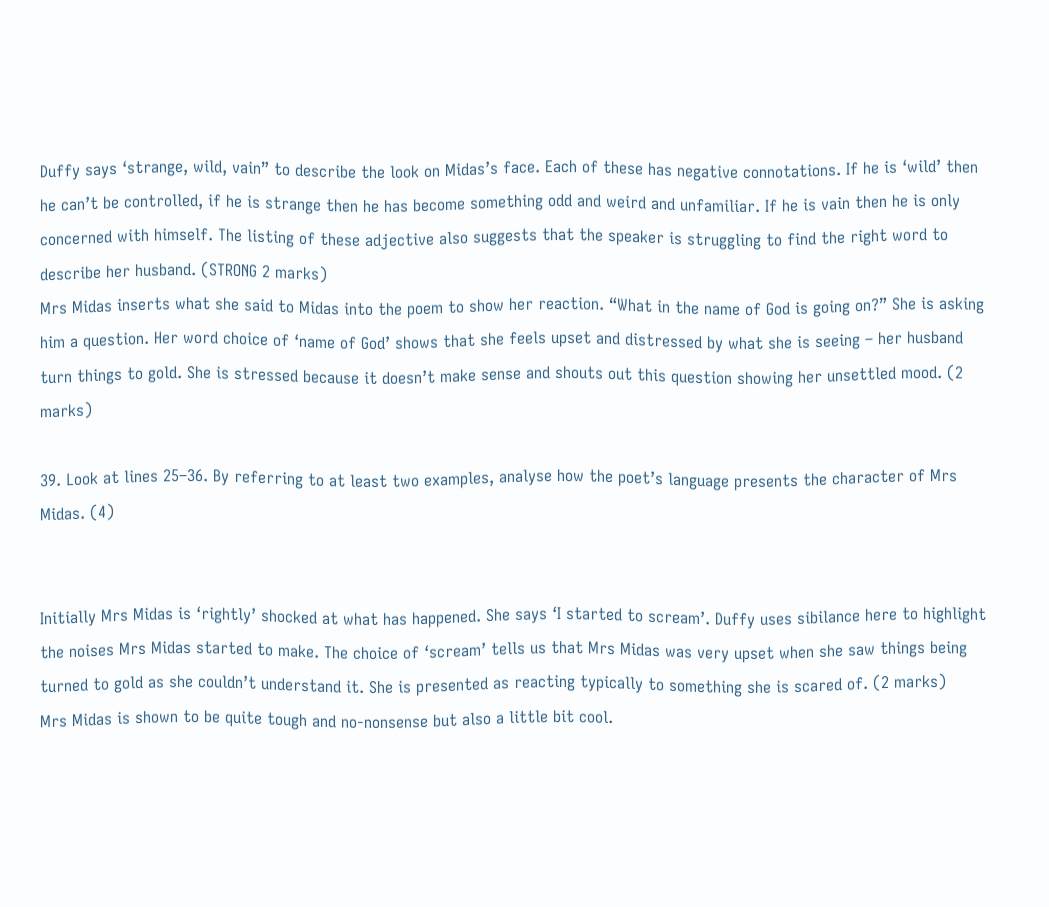Duffy says ‘strange, wild, vain” to describe the look on Midas’s face. Each of these has negative connotations. If he is ‘wild’ then he can’t be controlled, if he is strange then he has become something odd and weird and unfamiliar. If he is vain then he is only concerned with himself. The listing of these adjective also suggests that the speaker is struggling to find the right word to describe her husband. (STRONG 2 marks)
Mrs Midas inserts what she said to Midas into the poem to show her reaction. “What in the name of God is going on?” She is asking him a question. Her word choice of ‘name of God’ shows that she feels upset and distressed by what she is seeing – her husband turn things to gold. She is stressed because it doesn’t make sense and shouts out this question showing her unsettled mood. (2 marks)

39. Look at lines 25–36. By referring to at least two examples, analyse how the poet’s language presents the character of Mrs Midas. (4)


Initially Mrs Midas is ‘rightly’ shocked at what has happened. She says ‘I started to scream’. Duffy uses sibilance here to highlight the noises Mrs Midas started to make. The choice of ‘scream’ tells us that Mrs Midas was very upset when she saw things being turned to gold as she couldn’t understand it. She is presented as reacting typically to something she is scared of. (2 marks)
Mrs Midas is shown to be quite tough and no-nonsense but also a little bit cool.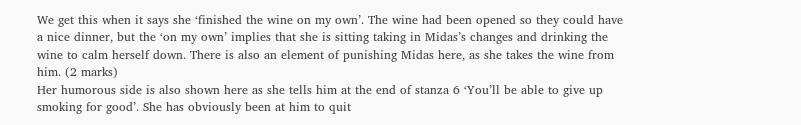We get this when it says she ‘finished the wine on my own’. The wine had been opened so they could have a nice dinner, but the ‘on my own’ implies that she is sitting taking in Midas’s changes and drinking the wine to calm herself down. There is also an element of punishing Midas here, as she takes the wine from him. (2 marks)
Her humorous side is also shown here as she tells him at the end of stanza 6 ‘You’ll be able to give up smoking for good’. She has obviously been at him to quit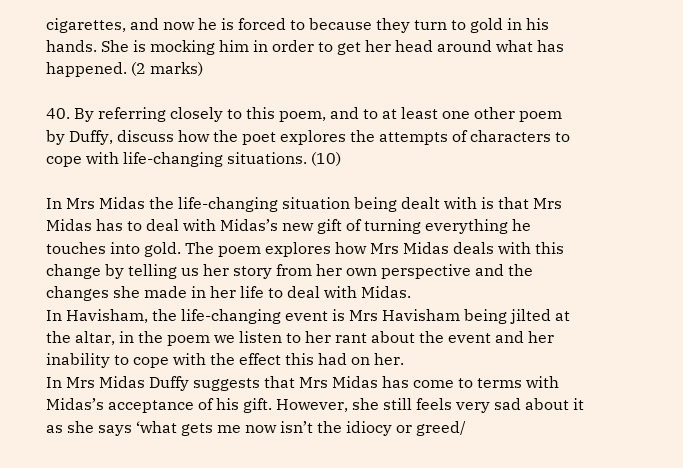cigarettes, and now he is forced to because they turn to gold in his hands. She is mocking him in order to get her head around what has happened. (2 marks)

40. By referring closely to this poem, and to at least one other poem by Duffy, discuss how the poet explores the attempts of characters to cope with life-changing situations. (10)

In Mrs Midas the life-changing situation being dealt with is that Mrs Midas has to deal with Midas’s new gift of turning everything he touches into gold. The poem explores how Mrs Midas deals with this change by telling us her story from her own perspective and the changes she made in her life to deal with Midas.
In Havisham, the life-changing event is Mrs Havisham being jilted at the altar, in the poem we listen to her rant about the event and her inability to cope with the effect this had on her.
In Mrs Midas Duffy suggests that Mrs Midas has come to terms with Midas’s acceptance of his gift. However, she still feels very sad about it as she says ‘what gets me now isn’t the idiocy or greed/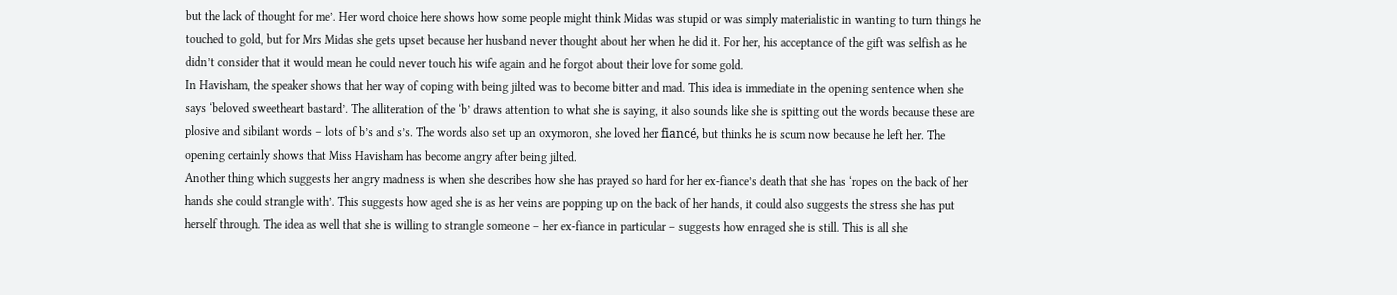but the lack of thought for me’. Her word choice here shows how some people might think Midas was stupid or was simply materialistic in wanting to turn things he touched to gold, but for Mrs Midas she gets upset because her husband never thought about her when he did it. For her, his acceptance of the gift was selfish as he didn’t consider that it would mean he could never touch his wife again and he forgot about their love for some gold.
In Havisham, the speaker shows that her way of coping with being jilted was to become bitter and mad. This idea is immediate in the opening sentence when she says ‘beloved sweetheart bastard’. The alliteration of the ‘b’ draws attention to what she is saying, it also sounds like she is spitting out the words because these are plosive and sibilant words – lots of b’s and s’s. The words also set up an oxymoron, she loved her fiancé, but thinks he is scum now because he left her. The opening certainly shows that Miss Havisham has become angry after being jilted.
Another thing which suggests her angry madness is when she describes how she has prayed so hard for her ex-fiance’s death that she has ‘ropes on the back of her hands she could strangle with’. This suggests how aged she is as her veins are popping up on the back of her hands, it could also suggests the stress she has put herself through. The idea as well that she is willing to strangle someone – her ex-fiance in particular – suggests how enraged she is still. This is all she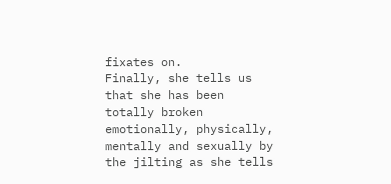fixates on.
Finally, she tells us that she has been totally broken emotionally, physically, mentally and sexually by the jilting as she tells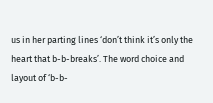us in her parting lines ‘don’t think it’s only the heart that b-b-breaks’. The word choice and layout of ‘b-b-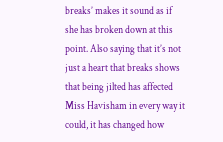breaks’ makes it sound as if she has broken down at this point. Also saying that it’s not just a heart that breaks shows that being jilted has affected Miss Havisham in every way it could, it has changed how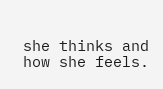she thinks and how she feels.